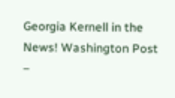Georgia Kernell in the News! Washington Post –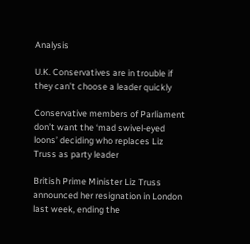Analysis

U.K. Conservatives are in trouble if they can’t choose a leader quickly

Conservative members of Parliament don’t want the ‘mad swivel-eyed loons’ deciding who replaces Liz Truss as party leader

British Prime Minister Liz Truss announced her resignation in London last week, ending the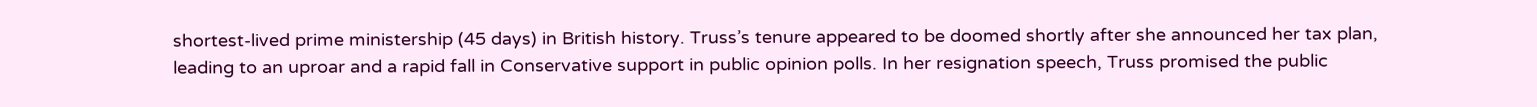shortest-lived prime ministership (45 days) in British history. Truss’s tenure appeared to be doomed shortly after she announced her tax plan, leading to an uproar and a rapid fall in Conservative support in public opinion polls. In her resignation speech, Truss promised the public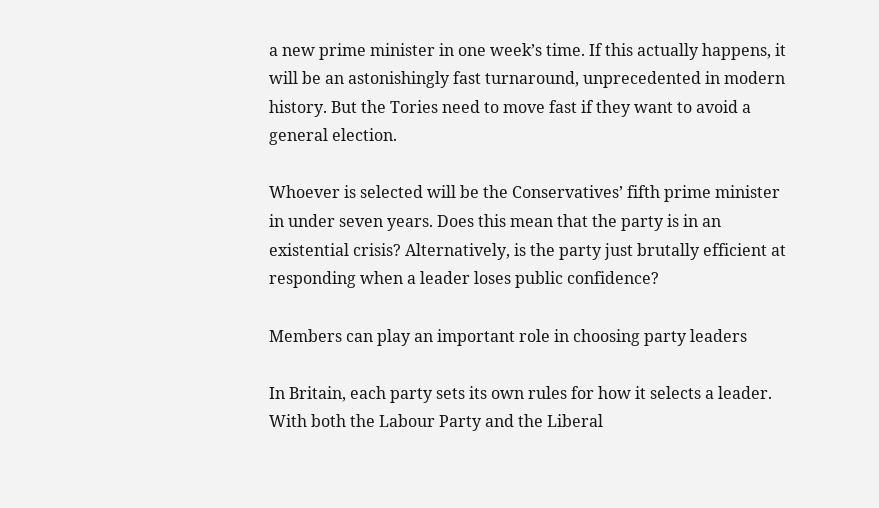a new prime minister in one week’s time. If this actually happens, it will be an astonishingly fast turnaround, unprecedented in modern history. But the Tories need to move fast if they want to avoid a general election.

Whoever is selected will be the Conservatives’ fifth prime minister in under seven years. Does this mean that the party is in an existential crisis? Alternatively, is the party just brutally efficient at responding when a leader loses public confidence?

Members can play an important role in choosing party leaders

In Britain, each party sets its own rules for how it selects a leader. With both the Labour Party and the Liberal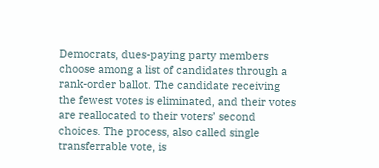Democrats, dues-paying party members choose among a list of candidates through a rank-order ballot. The candidate receiving the fewest votes is eliminated, and their votes are reallocated to their voters’ second choices. The process, also called single transferrable vote, is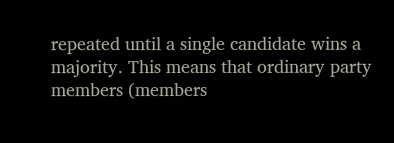repeated until a single candidate wins a majority. This means that ordinary party members (members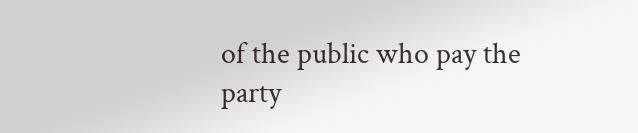of the public who pay the party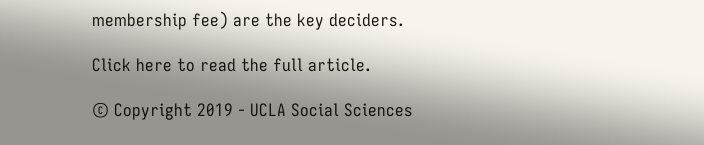membership fee) are the key deciders.

Click here to read the full article.

© Copyright 2019 - UCLA Social Sciences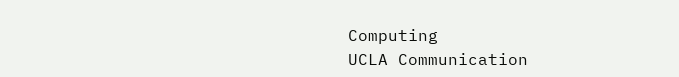Computing
UCLA Communication